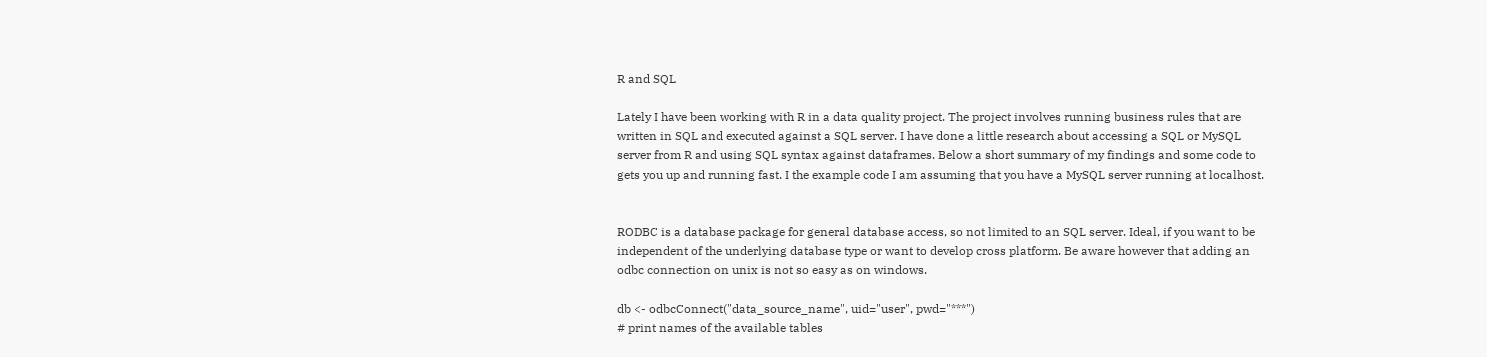R and SQL

Lately I have been working with R in a data quality project. The project involves running business rules that are written in SQL and executed against a SQL server. I have done a little research about accessing a SQL or MySQL server from R and using SQL syntax against dataframes. Below a short summary of my findings and some code to gets you up and running fast. I the example code I am assuming that you have a MySQL server running at localhost.


RODBC is a database package for general database access, so not limited to an SQL server. Ideal, if you want to be independent of the underlying database type or want to develop cross platform. Be aware however that adding an odbc connection on unix is not so easy as on windows.

db <- odbcConnect("data_source_name", uid="user", pwd="***")
# print names of the available tables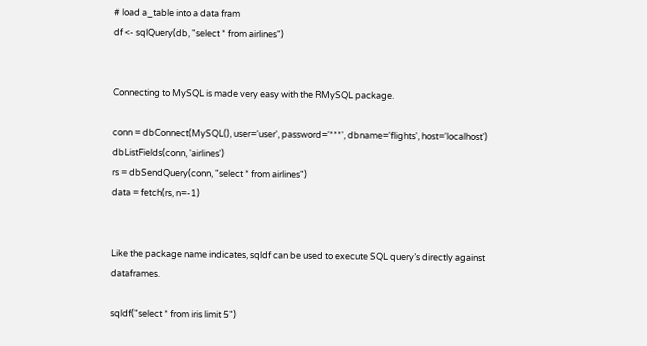# load a_table into a data fram
df <- sqlQuery(db, "select * from airlines")


Connecting to MySQL is made very easy with the RMySQL package.

conn = dbConnect(MySQL(), user='user', password='***', dbname='flights', host='localhost')
dbListFields(conn, 'airlines')
rs = dbSendQuery(conn, "select * from airlines")
data = fetch(rs, n=-1)


Like the package name indicates, sqldf can be used to execute SQL query’s directly against dataframes.

sqldf("select * from iris limit 5")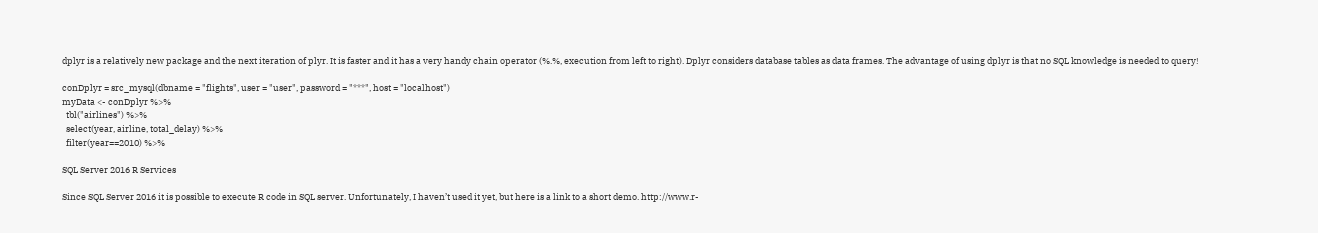dplyr is a relatively new package and the next iteration of plyr. It is faster and it has a very handy chain operator (%.%, execution from left to right). Dplyr considers database tables as data frames. The advantage of using dplyr is that no SQL knowledge is needed to query!

conDplyr = src_mysql(dbname = "flights", user = "user", password = "***", host = "localhost")
myData <- conDplyr %>%
  tbl("airlines") %>%
  select(year, airline, total_delay) %>%
  filter(year==2010) %>%

SQL Server 2016 R Services

Since SQL Server 2016 it is possible to execute R code in SQL server. Unfortunately, I haven’t used it yet, but here is a link to a short demo. http://www.r-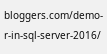bloggers.com/demo-r-in-sql-server-2016/